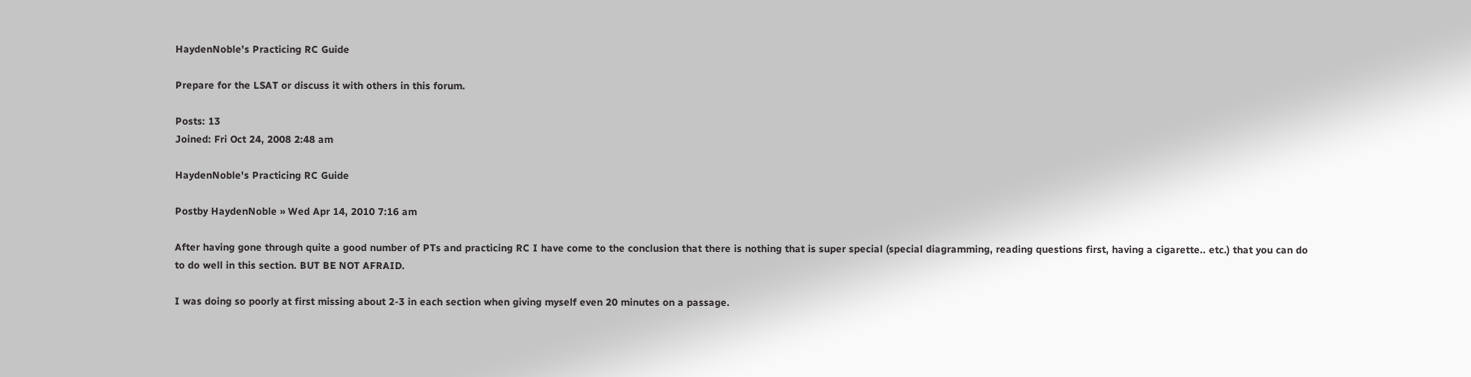HaydenNoble's Practicing RC Guide

Prepare for the LSAT or discuss it with others in this forum.

Posts: 13
Joined: Fri Oct 24, 2008 2:48 am

HaydenNoble's Practicing RC Guide

Postby HaydenNoble » Wed Apr 14, 2010 7:16 am

After having gone through quite a good number of PTs and practicing RC I have come to the conclusion that there is nothing that is super special (special diagramming, reading questions first, having a cigarette.. etc.) that you can do to do well in this section. BUT BE NOT AFRAID.

I was doing so poorly at first missing about 2-3 in each section when giving myself even 20 minutes on a passage.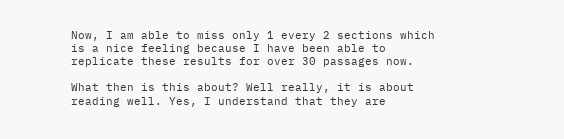Now, I am able to miss only 1 every 2 sections which is a nice feeling because I have been able to replicate these results for over 30 passages now.

What then is this about? Well really, it is about reading well. Yes, I understand that they are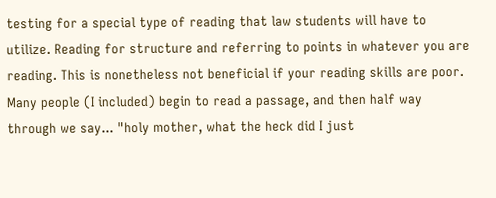testing for a special type of reading that law students will have to utilize. Reading for structure and referring to points in whatever you are reading. This is nonetheless not beneficial if your reading skills are poor. Many people (I included) begin to read a passage, and then half way through we say... "holy mother, what the heck did I just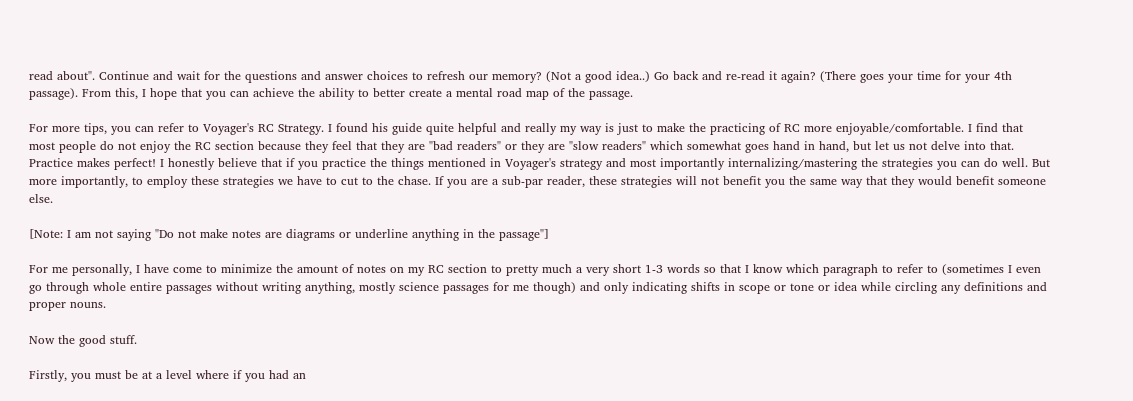read about". Continue and wait for the questions and answer choices to refresh our memory? (Not a good idea..) Go back and re-read it again? (There goes your time for your 4th passage). From this, I hope that you can achieve the ability to better create a mental road map of the passage.

For more tips, you can refer to Voyager's RC Strategy. I found his guide quite helpful and really my way is just to make the practicing of RC more enjoyable/comfortable. I find that most people do not enjoy the RC section because they feel that they are "bad readers" or they are "slow readers" which somewhat goes hand in hand, but let us not delve into that. Practice makes perfect! I honestly believe that if you practice the things mentioned in Voyager's strategy and most importantly internalizing/mastering the strategies you can do well. But more importantly, to employ these strategies we have to cut to the chase. If you are a sub-par reader, these strategies will not benefit you the same way that they would benefit someone else.

[Note: I am not saying "Do not make notes are diagrams or underline anything in the passage"]

For me personally, I have come to minimize the amount of notes on my RC section to pretty much a very short 1-3 words so that I know which paragraph to refer to (sometimes I even go through whole entire passages without writing anything, mostly science passages for me though) and only indicating shifts in scope or tone or idea while circling any definitions and proper nouns.

Now the good stuff.

Firstly, you must be at a level where if you had an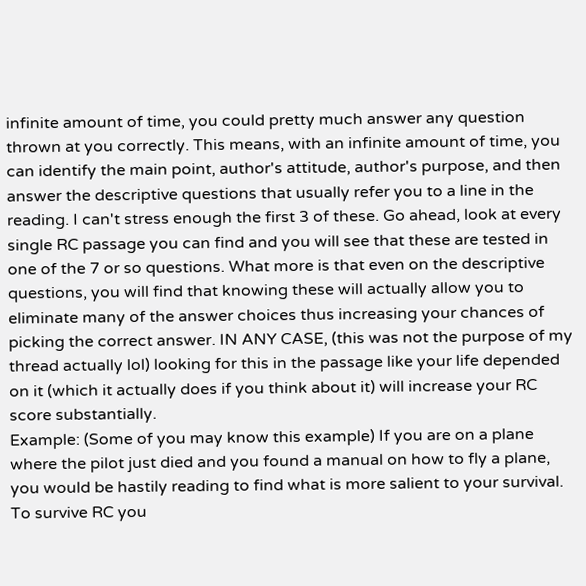infinite amount of time, you could pretty much answer any question thrown at you correctly. This means, with an infinite amount of time, you can identify the main point, author's attitude, author's purpose, and then answer the descriptive questions that usually refer you to a line in the reading. I can't stress enough the first 3 of these. Go ahead, look at every single RC passage you can find and you will see that these are tested in one of the 7 or so questions. What more is that even on the descriptive questions, you will find that knowing these will actually allow you to eliminate many of the answer choices thus increasing your chances of picking the correct answer. IN ANY CASE, (this was not the purpose of my thread actually lol) looking for this in the passage like your life depended on it (which it actually does if you think about it) will increase your RC score substantially.
Example: (Some of you may know this example) If you are on a plane where the pilot just died and you found a manual on how to fly a plane, you would be hastily reading to find what is more salient to your survival. To survive RC you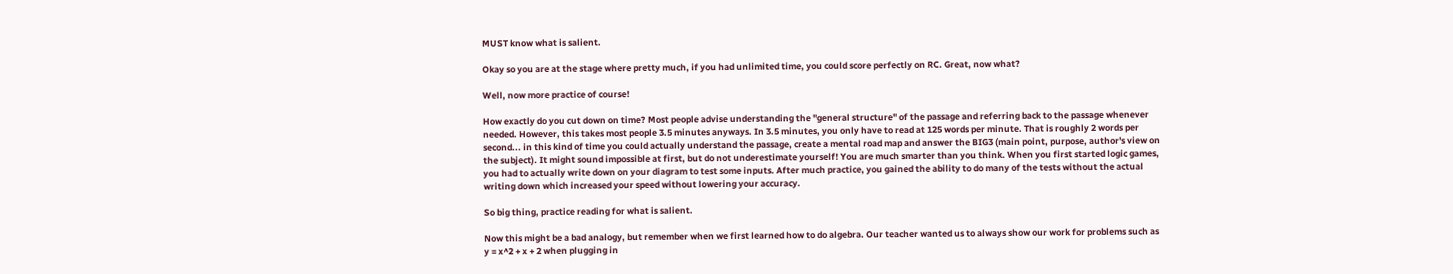MUST know what is salient.

Okay so you are at the stage where pretty much, if you had unlimited time, you could score perfectly on RC. Great, now what?

Well, now more practice of course!

How exactly do you cut down on time? Most people advise understanding the "general structure" of the passage and referring back to the passage whenever needed. However, this takes most people 3.5 minutes anyways. In 3.5 minutes, you only have to read at 125 words per minute. That is roughly 2 words per second... in this kind of time you could actually understand the passage, create a mental road map and answer the BIG3 (main point, purpose, author's view on the subject). It might sound impossible at first, but do not underestimate yourself! You are much smarter than you think. When you first started logic games, you had to actually write down on your diagram to test some inputs. After much practice, you gained the ability to do many of the tests without the actual writing down which increased your speed without lowering your accuracy.

So big thing, practice reading for what is salient.

Now this might be a bad analogy, but remember when we first learned how to do algebra. Our teacher wanted us to always show our work for problems such as y = x^2 + x + 2 when plugging in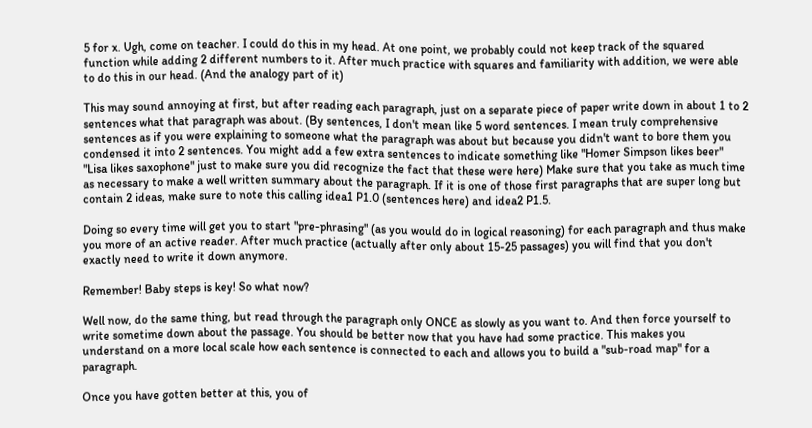5 for x. Ugh, come on teacher. I could do this in my head. At one point, we probably could not keep track of the squared function while adding 2 different numbers to it. After much practice with squares and familiarity with addition, we were able to do this in our head. (And the analogy part of it)

This may sound annoying at first, but after reading each paragraph, just on a separate piece of paper write down in about 1 to 2 sentences what that paragraph was about. (By sentences, I don't mean like 5 word sentences. I mean truly comprehensive sentences as if you were explaining to someone what the paragraph was about but because you didn't want to bore them you condensed it into 2 sentences. You might add a few extra sentences to indicate something like "Homer Simpson likes beer" "Lisa likes saxophone" just to make sure you did recognize the fact that these were here) Make sure that you take as much time as necessary to make a well written summary about the paragraph. If it is one of those first paragraphs that are super long but contain 2 ideas, make sure to note this calling idea1 P1.0 (sentences here) and idea2 P1.5.

Doing so every time will get you to start "pre-phrasing" (as you would do in logical reasoning) for each paragraph and thus make you more of an active reader. After much practice (actually after only about 15-25 passages) you will find that you don't exactly need to write it down anymore.

Remember! Baby steps is key! So what now?

Well now, do the same thing, but read through the paragraph only ONCE as slowly as you want to. And then force yourself to write sometime down about the passage. You should be better now that you have had some practice. This makes you understand on a more local scale how each sentence is connected to each and allows you to build a "sub-road map" for a paragraph.

Once you have gotten better at this, you of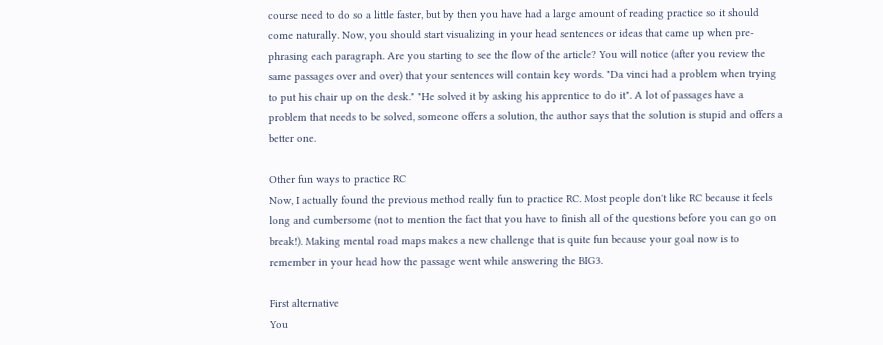course need to do so a little faster, but by then you have had a large amount of reading practice so it should come naturally. Now, you should start visualizing in your head sentences or ideas that came up when pre-phrasing each paragraph. Are you starting to see the flow of the article? You will notice (after you review the same passages over and over) that your sentences will contain key words. "Da vinci had a problem when trying to put his chair up on the desk." "He solved it by asking his apprentice to do it". A lot of passages have a problem that needs to be solved, someone offers a solution, the author says that the solution is stupid and offers a better one.

Other fun ways to practice RC
Now, I actually found the previous method really fun to practice RC. Most people don't like RC because it feels long and cumbersome (not to mention the fact that you have to finish all of the questions before you can go on break!). Making mental road maps makes a new challenge that is quite fun because your goal now is to remember in your head how the passage went while answering the BIG3.

First alternative
You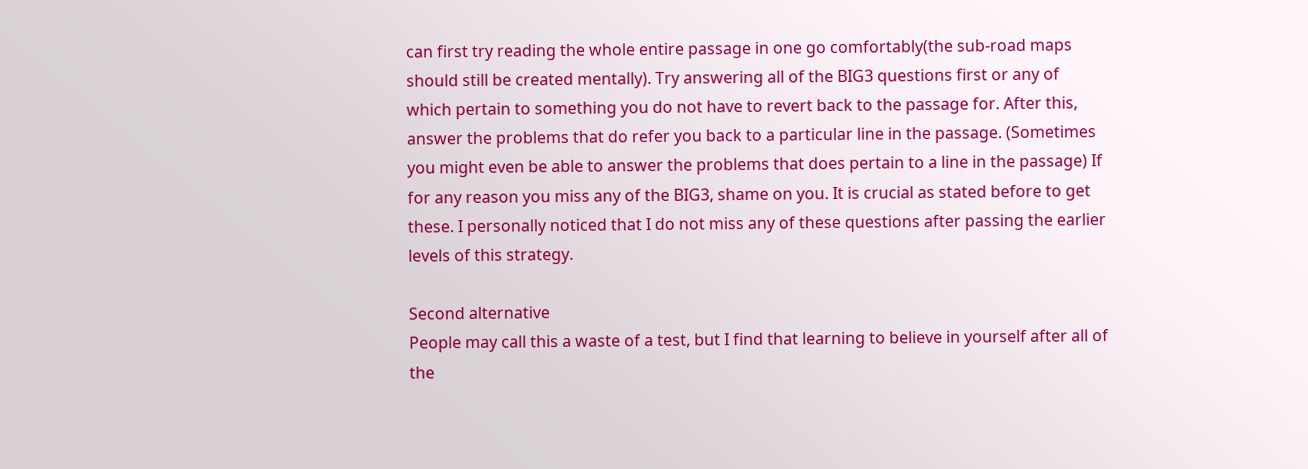can first try reading the whole entire passage in one go comfortably(the sub-road maps should still be created mentally). Try answering all of the BIG3 questions first or any of which pertain to something you do not have to revert back to the passage for. After this, answer the problems that do refer you back to a particular line in the passage. (Sometimes you might even be able to answer the problems that does pertain to a line in the passage) If for any reason you miss any of the BIG3, shame on you. It is crucial as stated before to get these. I personally noticed that I do not miss any of these questions after passing the earlier levels of this strategy.

Second alternative
People may call this a waste of a test, but I find that learning to believe in yourself after all of the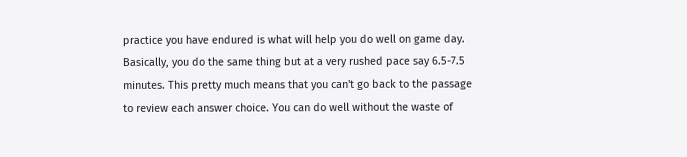practice you have endured is what will help you do well on game day. Basically, you do the same thing but at a very rushed pace say 6.5-7.5 minutes. This pretty much means that you can't go back to the passage to review each answer choice. You can do well without the waste of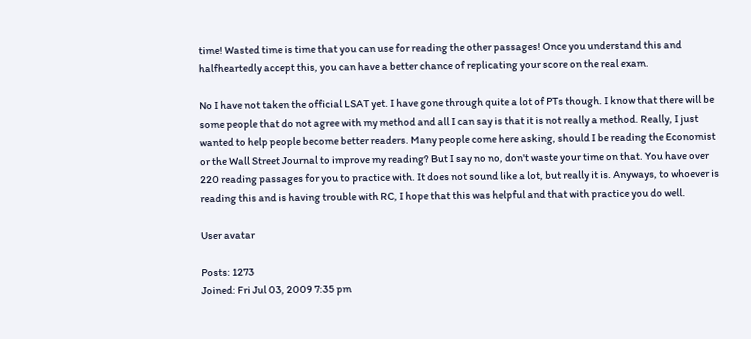time! Wasted time is time that you can use for reading the other passages! Once you understand this and halfheartedly accept this, you can have a better chance of replicating your score on the real exam.

No I have not taken the official LSAT yet. I have gone through quite a lot of PTs though. I know that there will be some people that do not agree with my method and all I can say is that it is not really a method. Really, I just wanted to help people become better readers. Many people come here asking, should I be reading the Economist or the Wall Street Journal to improve my reading? But I say no no, don't waste your time on that. You have over 220 reading passages for you to practice with. It does not sound like a lot, but really it is. Anyways, to whoever is reading this and is having trouble with RC, I hope that this was helpful and that with practice you do well.

User avatar

Posts: 1273
Joined: Fri Jul 03, 2009 7:35 pm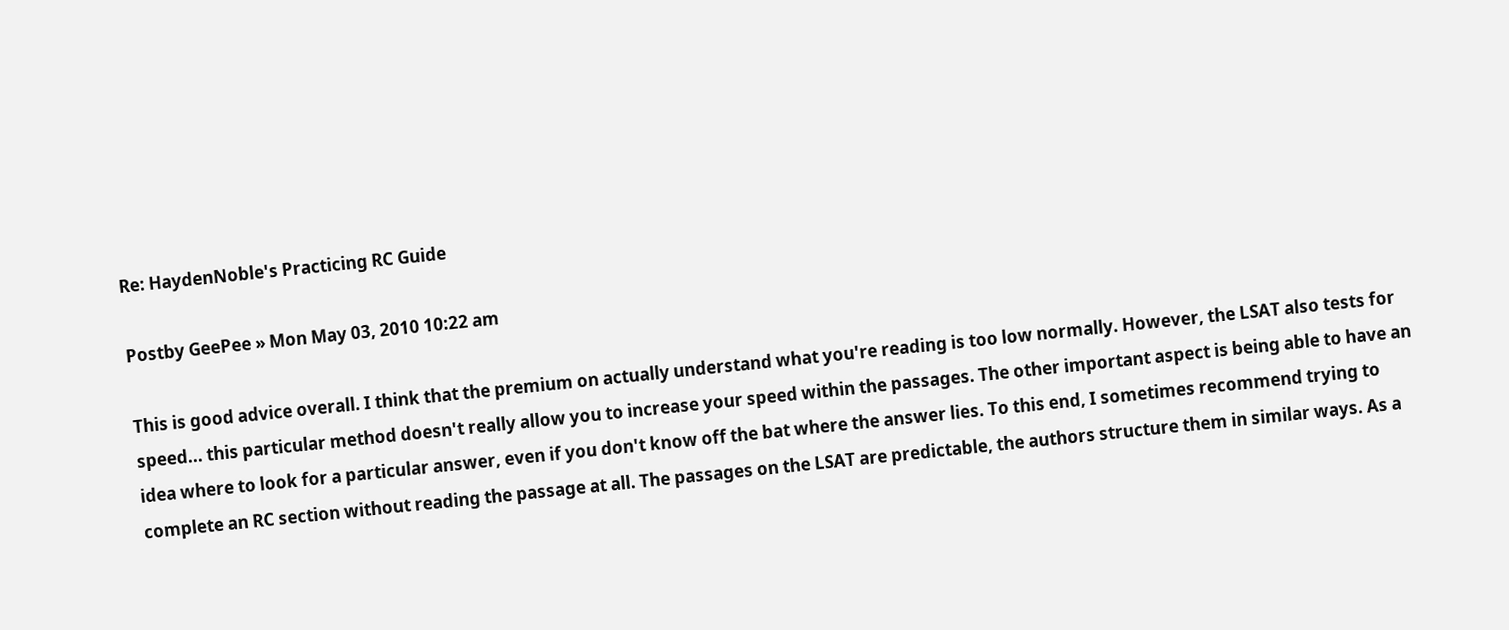Re: HaydenNoble's Practicing RC Guide

Postby GeePee » Mon May 03, 2010 10:22 am

This is good advice overall. I think that the premium on actually understand what you're reading is too low normally. However, the LSAT also tests for speed... this particular method doesn't really allow you to increase your speed within the passages. The other important aspect is being able to have an idea where to look for a particular answer, even if you don't know off the bat where the answer lies. To this end, I sometimes recommend trying to complete an RC section without reading the passage at all. The passages on the LSAT are predictable, the authors structure them in similar ways. As a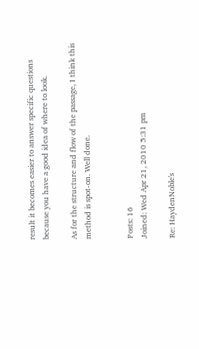result it becomes easier to answer specific questions because you have a good idea of where to look.

As for the structure and flow of the passage, I think this method is spot-on. Well done.


Posts: 16
Joined: Wed Apr 21, 2010 5:31 pm

Re: HaydenNoble's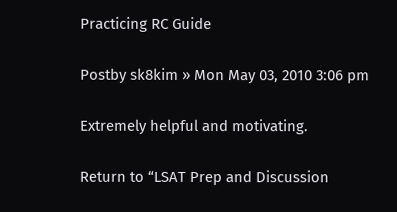Practicing RC Guide

Postby sk8kim » Mon May 03, 2010 3:06 pm

Extremely helpful and motivating.

Return to “LSAT Prep and Discussion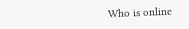Who is online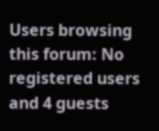Users browsing this forum: No registered users and 4 guests